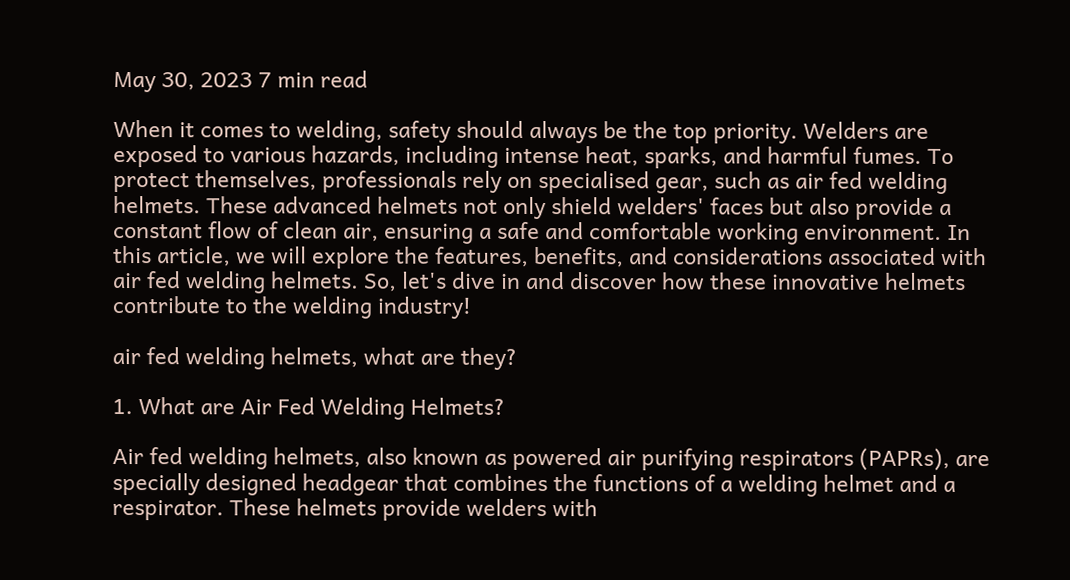May 30, 2023 7 min read

When it comes to welding, safety should always be the top priority. Welders are exposed to various hazards, including intense heat, sparks, and harmful fumes. To protect themselves, professionals rely on specialised gear, such as air fed welding helmets. These advanced helmets not only shield welders' faces but also provide a constant flow of clean air, ensuring a safe and comfortable working environment. In this article, we will explore the features, benefits, and considerations associated with air fed welding helmets. So, let's dive in and discover how these innovative helmets contribute to the welding industry!

air fed welding helmets, what are they?

1. What are Air Fed Welding Helmets?

Air fed welding helmets, also known as powered air purifying respirators (PAPRs), are specially designed headgear that combines the functions of a welding helmet and a respirator. These helmets provide welders with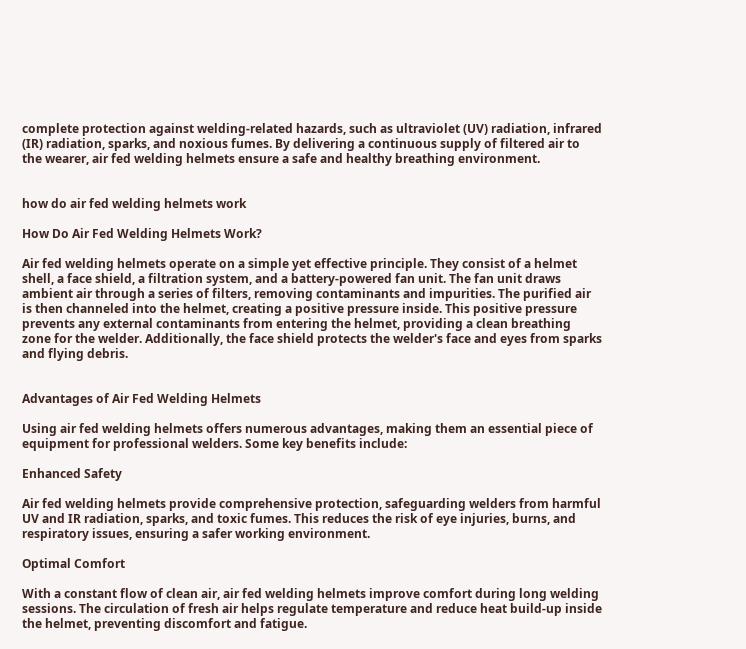complete protection against welding-related hazards, such as ultraviolet (UV) radiation, infrared (IR) radiation, sparks, and noxious fumes. By delivering a continuous supply of filtered air to the wearer, air fed welding helmets ensure a safe and healthy breathing environment.


how do air fed welding helmets work

How Do Air Fed Welding Helmets Work?

Air fed welding helmets operate on a simple yet effective principle. They consist of a helmet shell, a face shield, a filtration system, and a battery-powered fan unit. The fan unit draws ambient air through a series of filters, removing contaminants and impurities. The purified air is then channeled into the helmet, creating a positive pressure inside. This positive pressure prevents any external contaminants from entering the helmet, providing a clean breathing zone for the welder. Additionally, the face shield protects the welder's face and eyes from sparks and flying debris.


Advantages of Air Fed Welding Helmets

Using air fed welding helmets offers numerous advantages, making them an essential piece of equipment for professional welders. Some key benefits include:

Enhanced Safety

Air fed welding helmets provide comprehensive protection, safeguarding welders from harmful UV and IR radiation, sparks, and toxic fumes. This reduces the risk of eye injuries, burns, and respiratory issues, ensuring a safer working environment.

Optimal Comfort

With a constant flow of clean air, air fed welding helmets improve comfort during long welding sessions. The circulation of fresh air helps regulate temperature and reduce heat build-up inside the helmet, preventing discomfort and fatigue.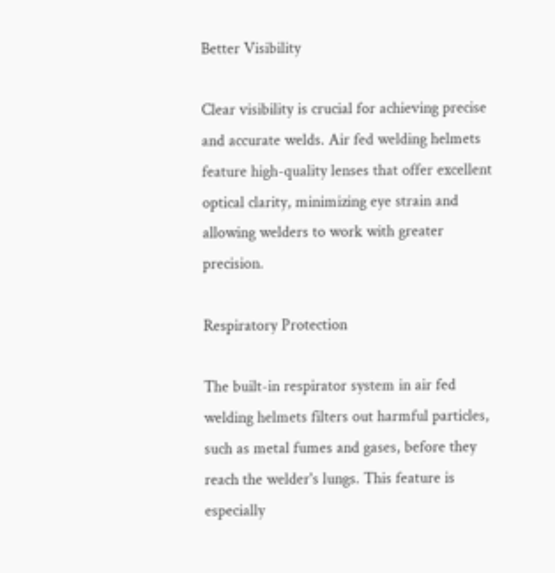Better Visibility

Clear visibility is crucial for achieving precise and accurate welds. Air fed welding helmets feature high-quality lenses that offer excellent optical clarity, minimizing eye strain and allowing welders to work with greater precision.

Respiratory Protection

The built-in respirator system in air fed welding helmets filters out harmful particles, such as metal fumes and gases, before they reach the welder's lungs. This feature is especially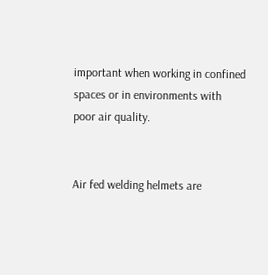important when working in confined spaces or in environments with poor air quality.


Air fed welding helmets are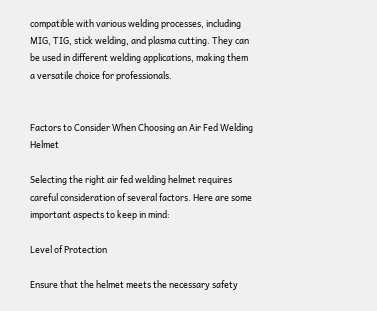compatible with various welding processes, including MIG, TIG, stick welding, and plasma cutting. They can be used in different welding applications, making them a versatile choice for professionals.


Factors to Consider When Choosing an Air Fed Welding Helmet

Selecting the right air fed welding helmet requires careful consideration of several factors. Here are some important aspects to keep in mind:

Level of Protection

Ensure that the helmet meets the necessary safety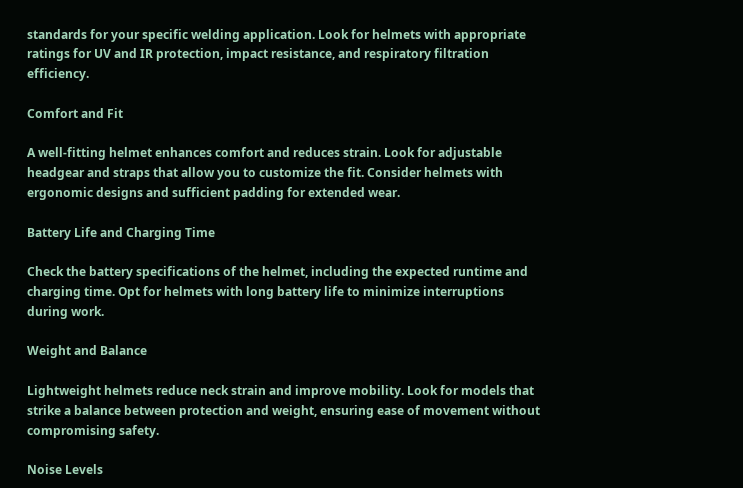standards for your specific welding application. Look for helmets with appropriate ratings for UV and IR protection, impact resistance, and respiratory filtration efficiency.

Comfort and Fit

A well-fitting helmet enhances comfort and reduces strain. Look for adjustable headgear and straps that allow you to customize the fit. Consider helmets with ergonomic designs and sufficient padding for extended wear.

Battery Life and Charging Time

Check the battery specifications of the helmet, including the expected runtime and charging time. Opt for helmets with long battery life to minimize interruptions during work.

Weight and Balance

Lightweight helmets reduce neck strain and improve mobility. Look for models that strike a balance between protection and weight, ensuring ease of movement without compromising safety.

Noise Levels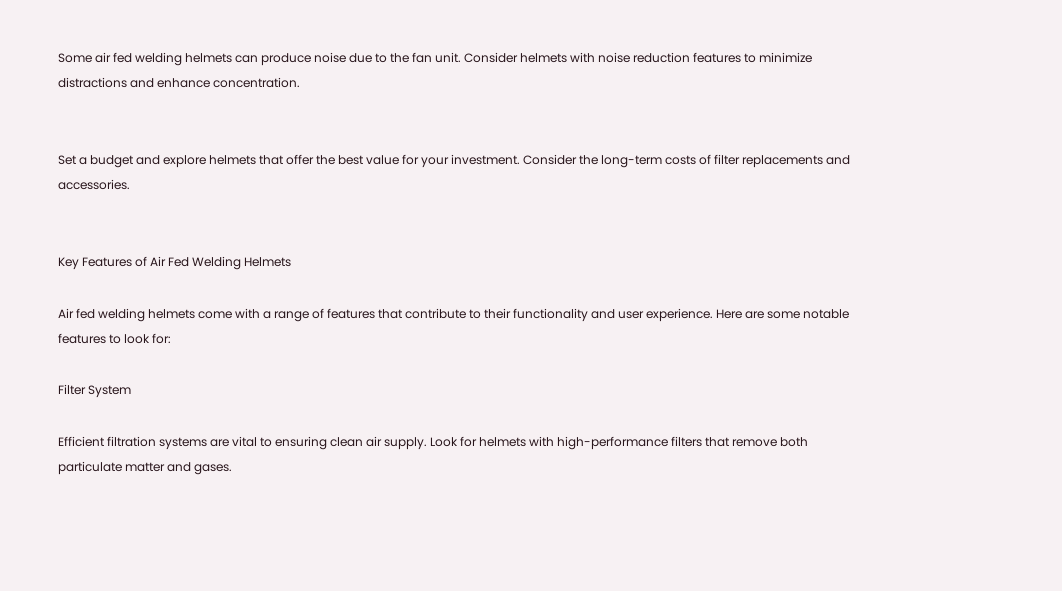Some air fed welding helmets can produce noise due to the fan unit. Consider helmets with noise reduction features to minimize distractions and enhance concentration.


Set a budget and explore helmets that offer the best value for your investment. Consider the long-term costs of filter replacements and accessories.


Key Features of Air Fed Welding Helmets

Air fed welding helmets come with a range of features that contribute to their functionality and user experience. Here are some notable features to look for:

Filter System

Efficient filtration systems are vital to ensuring clean air supply. Look for helmets with high-performance filters that remove both particulate matter and gases.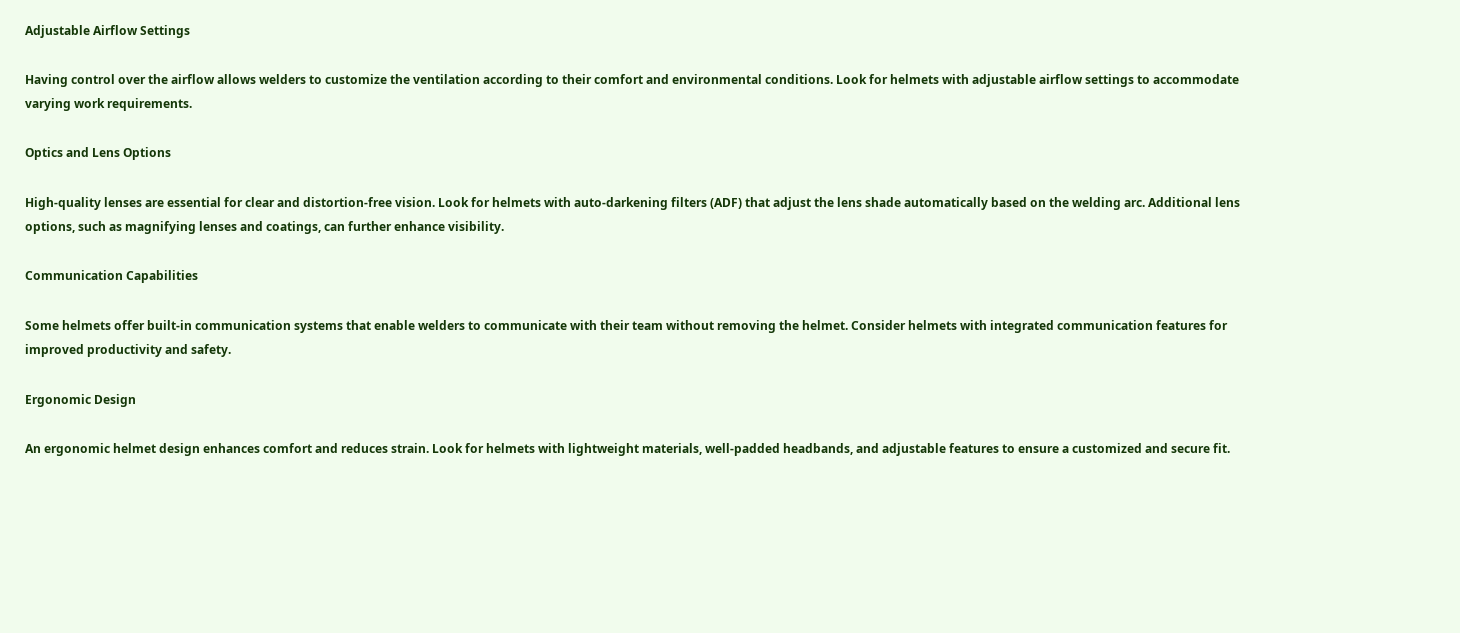Adjustable Airflow Settings

Having control over the airflow allows welders to customize the ventilation according to their comfort and environmental conditions. Look for helmets with adjustable airflow settings to accommodate varying work requirements.

Optics and Lens Options

High-quality lenses are essential for clear and distortion-free vision. Look for helmets with auto-darkening filters (ADF) that adjust the lens shade automatically based on the welding arc. Additional lens options, such as magnifying lenses and coatings, can further enhance visibility.

Communication Capabilities

Some helmets offer built-in communication systems that enable welders to communicate with their team without removing the helmet. Consider helmets with integrated communication features for improved productivity and safety.

Ergonomic Design

An ergonomic helmet design enhances comfort and reduces strain. Look for helmets with lightweight materials, well-padded headbands, and adjustable features to ensure a customized and secure fit.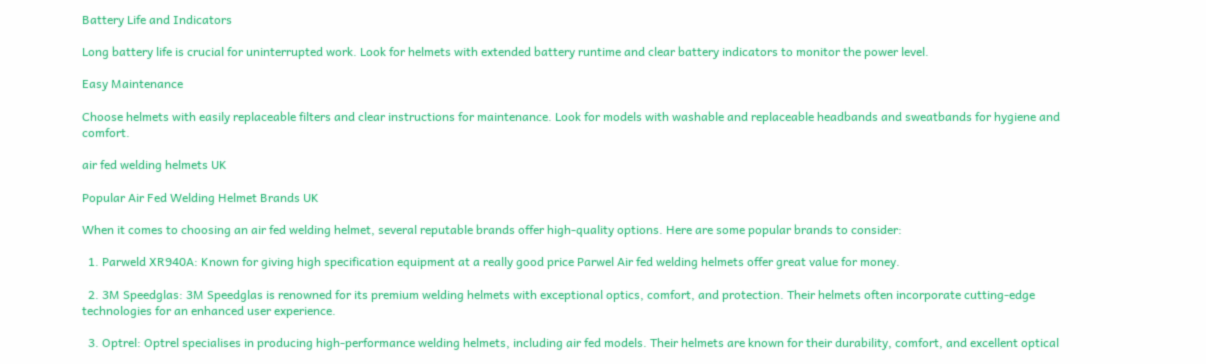Battery Life and Indicators

Long battery life is crucial for uninterrupted work. Look for helmets with extended battery runtime and clear battery indicators to monitor the power level.

Easy Maintenance

Choose helmets with easily replaceable filters and clear instructions for maintenance. Look for models with washable and replaceable headbands and sweatbands for hygiene and comfort.

air fed welding helmets UK

Popular Air Fed Welding Helmet Brands UK

When it comes to choosing an air fed welding helmet, several reputable brands offer high-quality options. Here are some popular brands to consider:

  1. Parweld XR940A: Known for giving high specification equipment at a really good price Parwel Air fed welding helmets offer great value for money.

  2. 3M Speedglas: 3M Speedglas is renowned for its premium welding helmets with exceptional optics, comfort, and protection. Their helmets often incorporate cutting-edge technologies for an enhanced user experience.

  3. Optrel: Optrel specialises in producing high-performance welding helmets, including air fed models. Their helmets are known for their durability, comfort, and excellent optical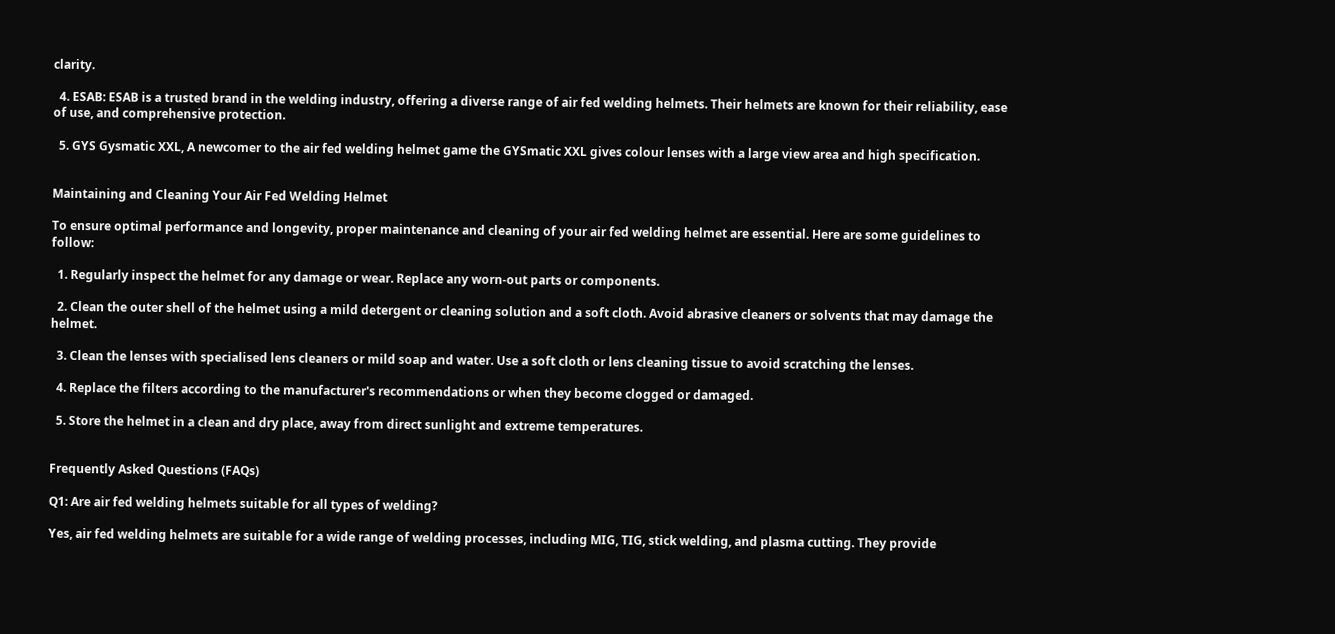clarity.

  4. ESAB: ESAB is a trusted brand in the welding industry, offering a diverse range of air fed welding helmets. Their helmets are known for their reliability, ease of use, and comprehensive protection.

  5. GYS Gysmatic XXL, A newcomer to the air fed welding helmet game the GYSmatic XXL gives colour lenses with a large view area and high specification.


Maintaining and Cleaning Your Air Fed Welding Helmet

To ensure optimal performance and longevity, proper maintenance and cleaning of your air fed welding helmet are essential. Here are some guidelines to follow:

  1. Regularly inspect the helmet for any damage or wear. Replace any worn-out parts or components.

  2. Clean the outer shell of the helmet using a mild detergent or cleaning solution and a soft cloth. Avoid abrasive cleaners or solvents that may damage the helmet.

  3. Clean the lenses with specialised lens cleaners or mild soap and water. Use a soft cloth or lens cleaning tissue to avoid scratching the lenses.

  4. Replace the filters according to the manufacturer's recommendations or when they become clogged or damaged.

  5. Store the helmet in a clean and dry place, away from direct sunlight and extreme temperatures.


Frequently Asked Questions (FAQs)

Q1: Are air fed welding helmets suitable for all types of welding?

Yes, air fed welding helmets are suitable for a wide range of welding processes, including MIG, TIG, stick welding, and plasma cutting. They provide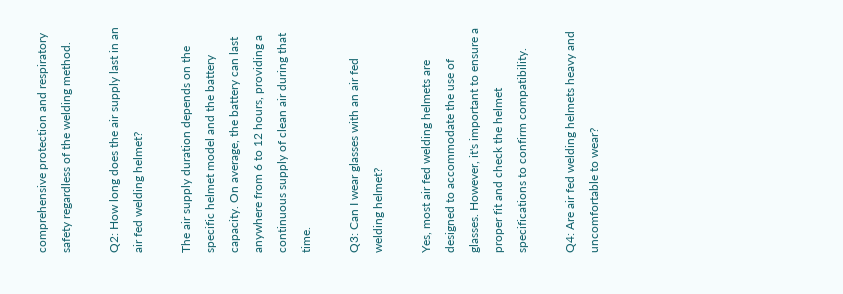comprehensive protection and respiratory safety regardless of the welding method.

Q2: How long does the air supply last in an air fed welding helmet?

The air supply duration depends on the specific helmet model and the battery capacity. On average, the battery can last anywhere from 6 to 12 hours, providing a continuous supply of clean air during that time.

Q3: Can I wear glasses with an air fed welding helmet?

Yes, most air fed welding helmets are designed to accommodate the use of glasses. However, it's important to ensure a proper fit and check the helmet specifications to confirm compatibility.

Q4: Are air fed welding helmets heavy and uncomfortable to wear?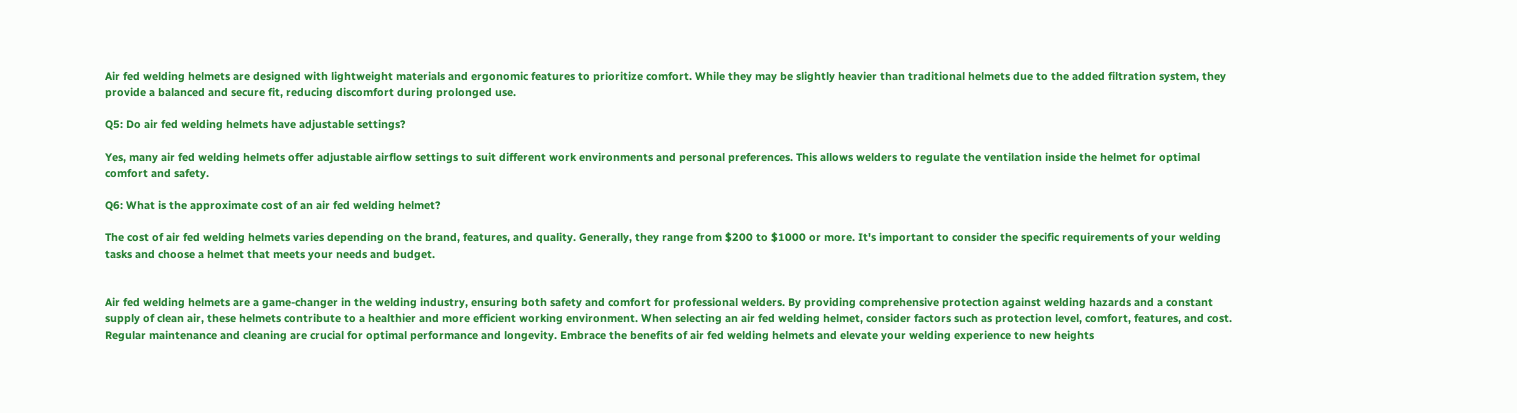Air fed welding helmets are designed with lightweight materials and ergonomic features to prioritize comfort. While they may be slightly heavier than traditional helmets due to the added filtration system, they provide a balanced and secure fit, reducing discomfort during prolonged use.

Q5: Do air fed welding helmets have adjustable settings?

Yes, many air fed welding helmets offer adjustable airflow settings to suit different work environments and personal preferences. This allows welders to regulate the ventilation inside the helmet for optimal comfort and safety.

Q6: What is the approximate cost of an air fed welding helmet?

The cost of air fed welding helmets varies depending on the brand, features, and quality. Generally, they range from $200 to $1000 or more. It's important to consider the specific requirements of your welding tasks and choose a helmet that meets your needs and budget.


Air fed welding helmets are a game-changer in the welding industry, ensuring both safety and comfort for professional welders. By providing comprehensive protection against welding hazards and a constant supply of clean air, these helmets contribute to a healthier and more efficient working environment. When selecting an air fed welding helmet, consider factors such as protection level, comfort, features, and cost. Regular maintenance and cleaning are crucial for optimal performance and longevity. Embrace the benefits of air fed welding helmets and elevate your welding experience to new heights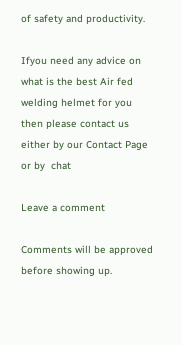of safety and productivity.

Ifyou need any advice on what is the best Air fed welding helmet for you then please contact us either by our Contact Page or by  chat

Leave a comment

Comments will be approved before showing up.